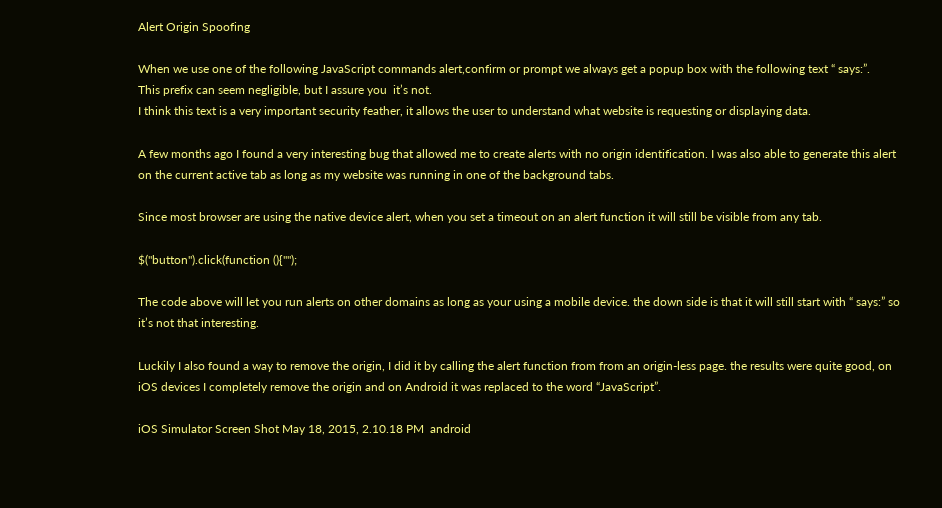Alert Origin Spoofing

When we use one of the following JavaScript commands alert,confirm or prompt we always get a popup box with the following text “ says:”.
This prefix can seem negligible, but I assure you  it’s not.
I think this text is a very important security feather, it allows the user to understand what website is requesting or displaying data.

A few months ago I found a very interesting bug that allowed me to create alerts with no origin identification. I was also able to generate this alert on the current active tab as long as my website was running in one of the background tabs.

Since most browser are using the native device alert, when you set a timeout on an alert function it will still be visible from any tab.

$("button").click(function (){"");

The code above will let you run alerts on other domains as long as your using a mobile device. the down side is that it will still start with “ says:” so it’s not that interesting.

Luckily I also found a way to remove the origin, I did it by calling the alert function from from an origin-less page. the results were quite good, on iOS devices I completely remove the origin and on Android it was replaced to the word “JavaScript”.

iOS Simulator Screen Shot May 18, 2015, 2.10.18 PM  android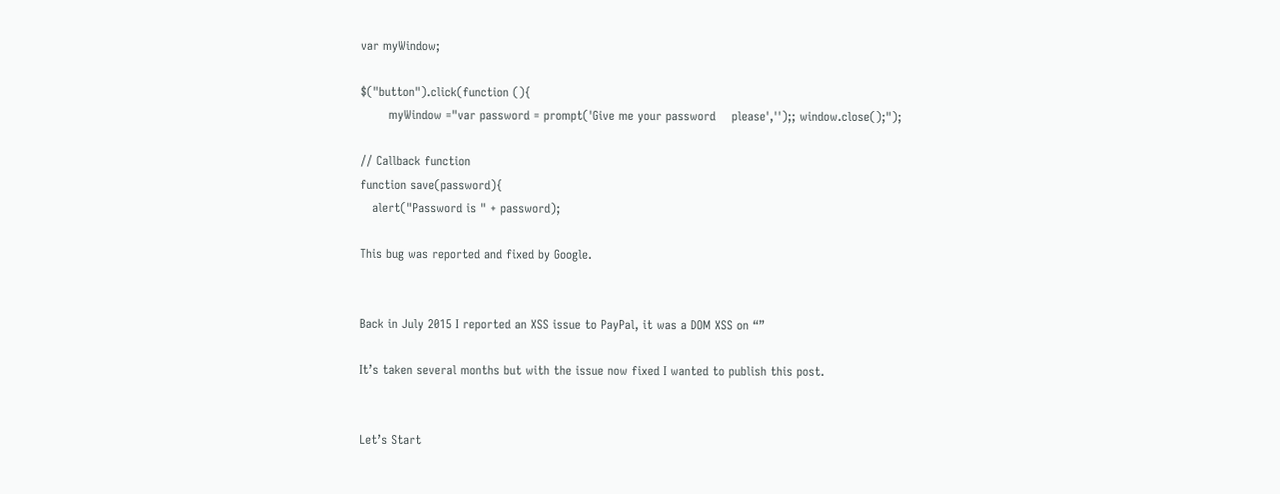var myWindow;

$("button").click(function (){
       myWindow ="var password = prompt('Give me your password    please','');; window.close();");

// Callback function
function save(password){
   alert("Password is " + password);

This bug was reported and fixed by Google.


Back in July 2015 I reported an XSS issue to PayPal, it was a DOM XSS on “”

It’s taken several months but with the issue now fixed I wanted to publish this post.


Let’s Start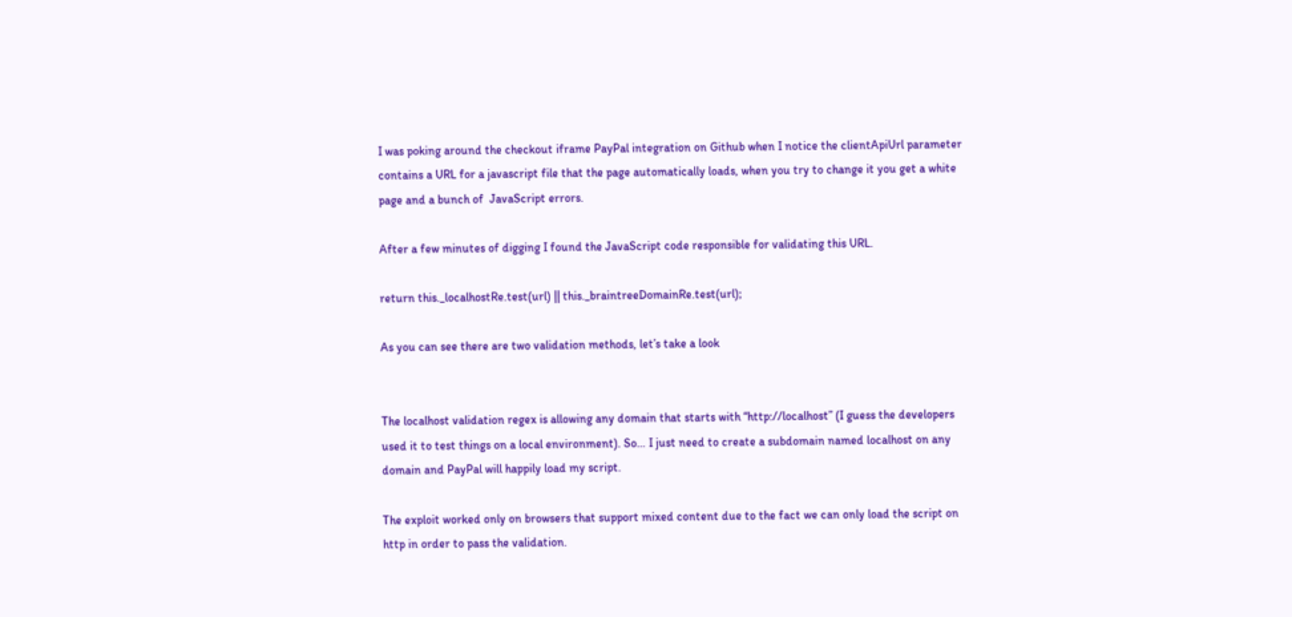I was poking around the checkout iframe PayPal integration on Github when I notice the clientApiUrl parameter contains a URL for a javascript file that the page automatically loads, when you try to change it you get a white page and a bunch of  JavaScript errors.

After a few minutes of digging I found the JavaScript code responsible for validating this URL.

return this._localhostRe.test(url) || this._braintreeDomainRe.test(url);

As you can see there are two validation methods, let’s take a look


The localhost validation regex is allowing any domain that starts with “http://localhost” (I guess the developers used it to test things on a local environment). So… I just need to create a subdomain named localhost on any domain and PayPal will happily load my script.

The exploit worked only on browsers that support mixed content due to the fact we can only load the script on http in order to pass the validation.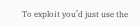To exploit you’d just use the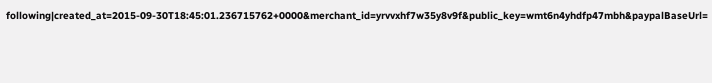following|created_at=2015-09-30T18:45:01.236715762+0000&merchant_id=yrvvxhf7w35y8v9f&public_key=wmt6n4yhdfp47mbh&paypalBaseUrl=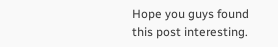Hope you guys found this post interesting.